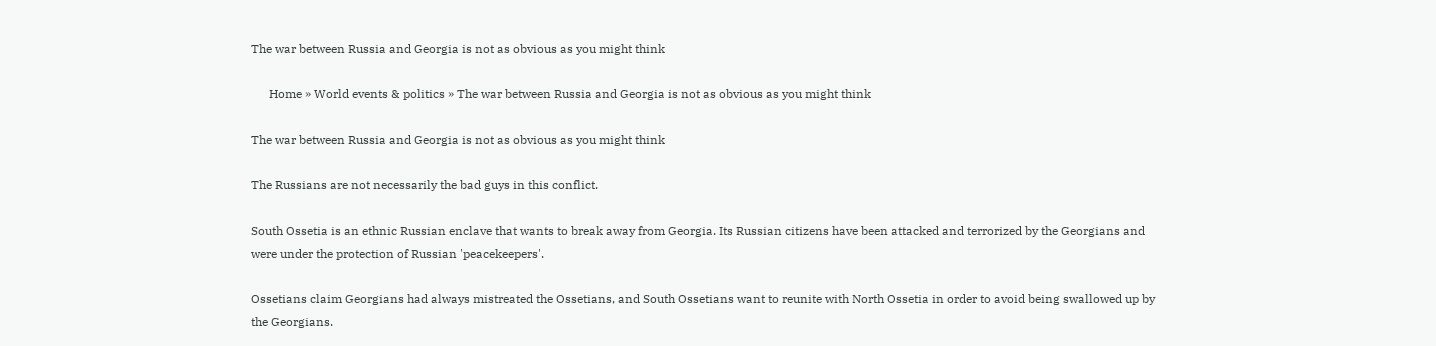The war between Russia and Georgia is not as obvious as you might think

      Home » World events & politics » The war between Russia and Georgia is not as obvious as you might think

The war between Russia and Georgia is not as obvious as you might think

The Russians are not necessarily the bad guys in this conflict.

South Ossetia is an ethnic Russian enclave that wants to break away from Georgia. Its Russian citizens have been attacked and terrorized by the Georgians and were under the protection of Russian 'peacekeepers'.

Ossetians claim Georgians had always mistreated the Ossetians, and South Ossetians want to reunite with North Ossetia in order to avoid being swallowed up by the Georgians.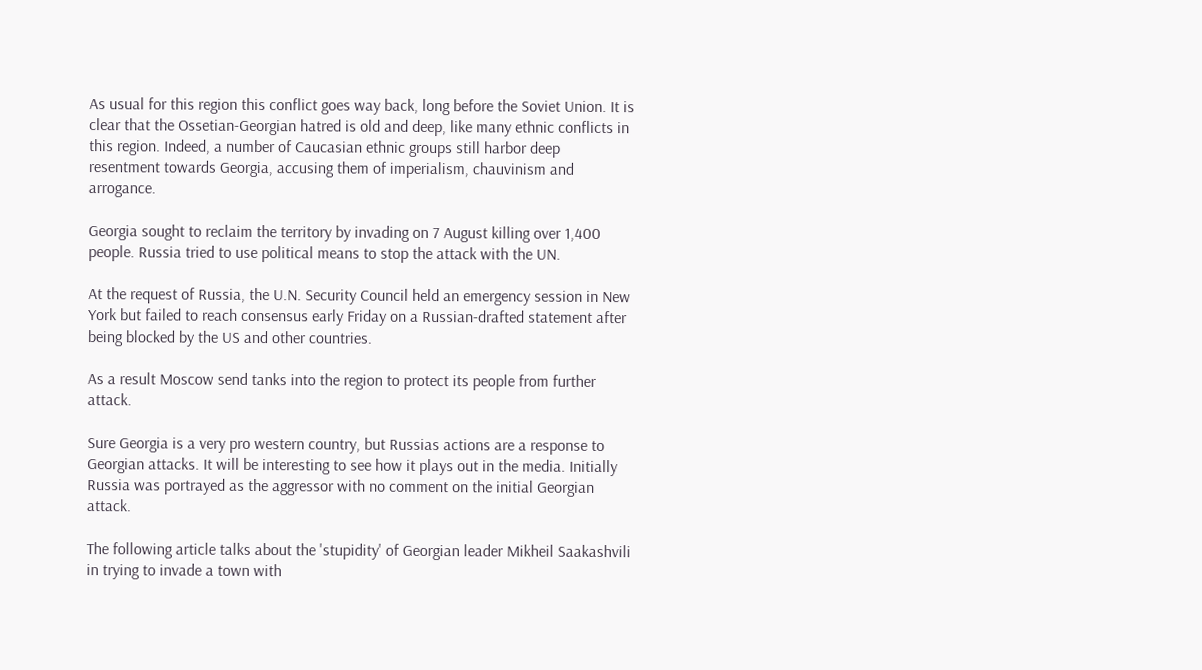As usual for this region this conflict goes way back, long before the Soviet Union. It is clear that the Ossetian-Georgian hatred is old and deep, like many ethnic conflicts in this region. Indeed, a number of Caucasian ethnic groups still harbor deep resentment towards Georgia, accusing them of imperialism, chauvinism and arrogance.

Georgia sought to reclaim the territory by invading on 7 August killing over 1,400 people. Russia tried to use political means to stop the attack with the UN.

At the request of Russia, the U.N. Security Council held an emergency session in New York but failed to reach consensus early Friday on a Russian-drafted statement after being blocked by the US and other countries.

As a result Moscow send tanks into the region to protect its people from further attack.

Sure Georgia is a very pro western country, but Russias actions are a response to Georgian attacks. It will be interesting to see how it plays out in the media. Initially Russia was portrayed as the aggressor with no comment on the initial Georgian attack.

The following article talks about the 'stupidity' of Georgian leader Mikheil Saakashvili in trying to invade a town with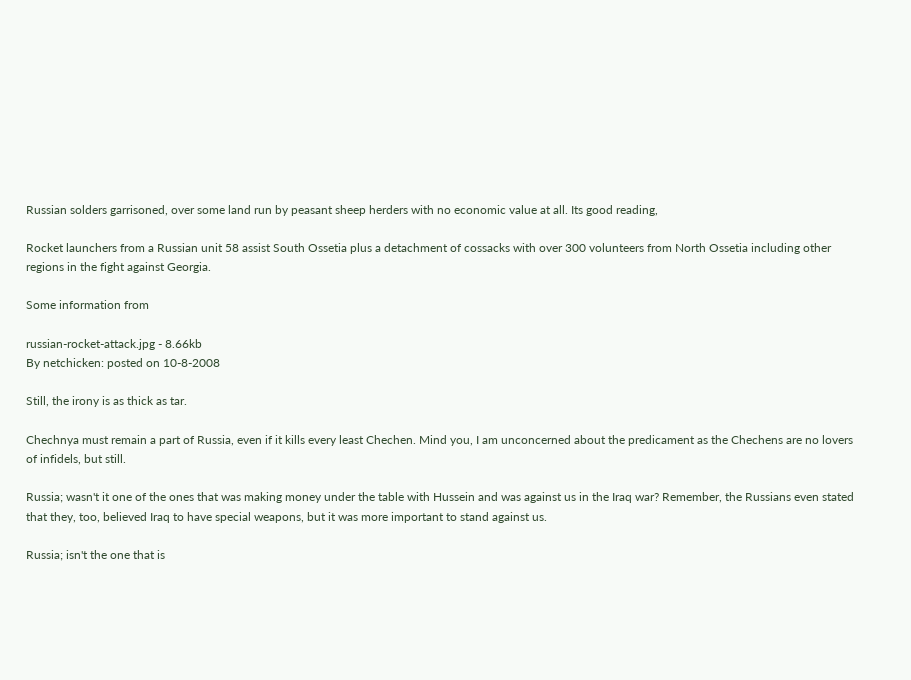Russian solders garrisoned, over some land run by peasant sheep herders with no economic value at all. Its good reading,

Rocket launchers from a Russian unit 58 assist South Ossetia plus a detachment of cossacks with over 300 volunteers from North Ossetia including other regions in the fight against Georgia.

Some information from

russian-rocket-attack.jpg - 8.66kb
By netchicken: posted on 10-8-2008

Still, the irony is as thick as tar.

Chechnya must remain a part of Russia, even if it kills every least Chechen. Mind you, I am unconcerned about the predicament as the Chechens are no lovers of infidels, but still.

Russia; wasn't it one of the ones that was making money under the table with Hussein and was against us in the Iraq war? Remember, the Russians even stated that they, too, believed Iraq to have special weapons, but it was more important to stand against us.

Russia; isn't the one that is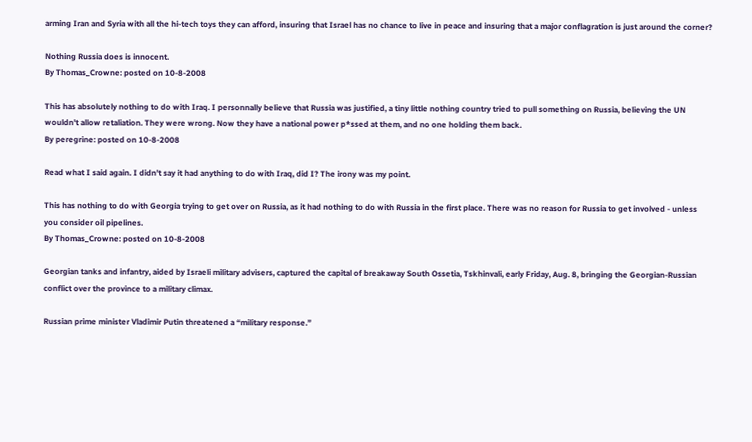arming Iran and Syria with all the hi-tech toys they can afford, insuring that Israel has no chance to live in peace and insuring that a major conflagration is just around the corner?

Nothing Russia does is innocent.
By Thomas_Crowne: posted on 10-8-2008

This has absolutely nothing to do with Iraq. I personnally believe that Russia was justified, a tiny little nothing country tried to pull something on Russia, believing the UN wouldn't allow retaliation. They were wrong. Now they have a national power p*ssed at them, and no one holding them back.
By peregrine: posted on 10-8-2008

Read what I said again. I didn't say it had anything to do with Iraq, did I? The irony was my point.

This has nothing to do with Georgia trying to get over on Russia, as it had nothing to do with Russia in the first place. There was no reason for Russia to get involved - unless you consider oil pipelines.
By Thomas_Crowne: posted on 10-8-2008

Georgian tanks and infantry, aided by Israeli military advisers, captured the capital of breakaway South Ossetia, Tskhinvali, early Friday, Aug. 8, bringing the Georgian-Russian conflict over the province to a military climax.

Russian prime minister Vladimir Putin threatened a “military response.”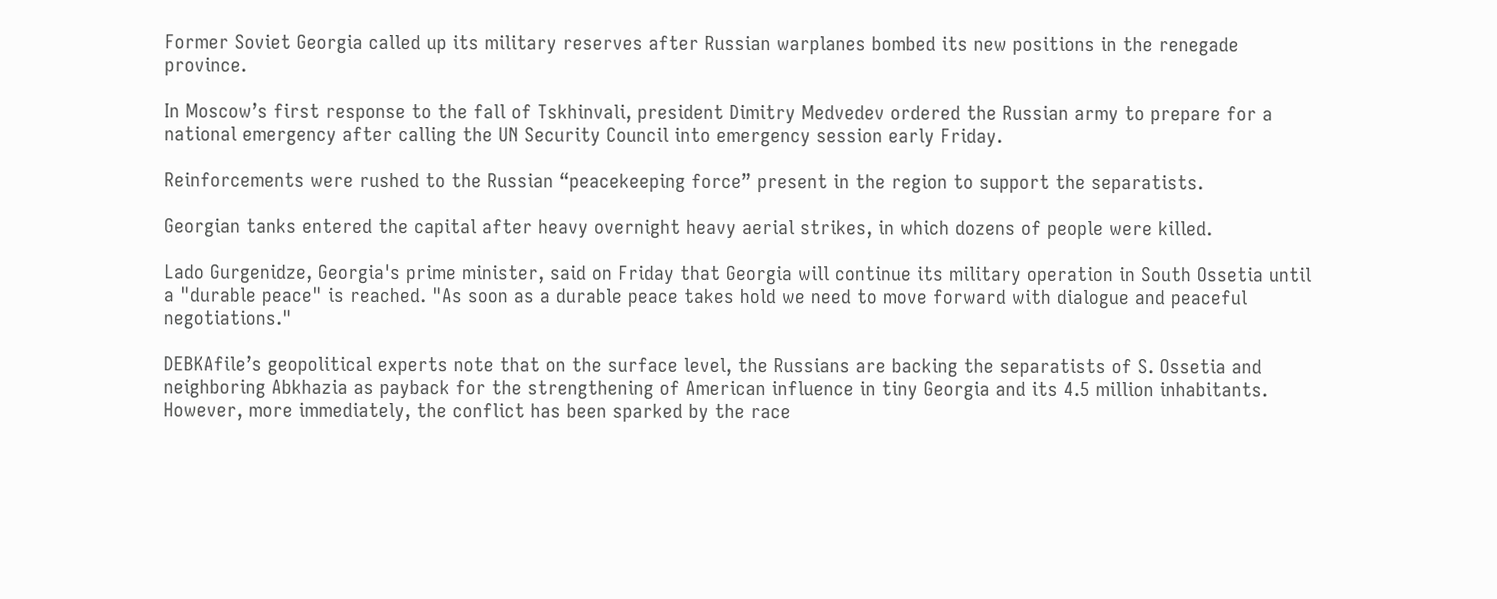Former Soviet Georgia called up its military reserves after Russian warplanes bombed its new positions in the renegade province.

In Moscow’s first response to the fall of Tskhinvali, president Dimitry Medvedev ordered the Russian army to prepare for a national emergency after calling the UN Security Council into emergency session early Friday.

Reinforcements were rushed to the Russian “peacekeeping force” present in the region to support the separatists.

Georgian tanks entered the capital after heavy overnight heavy aerial strikes, in which dozens of people were killed.

Lado Gurgenidze, Georgia's prime minister, said on Friday that Georgia will continue its military operation in South Ossetia until a "durable peace" is reached. "As soon as a durable peace takes hold we need to move forward with dialogue and peaceful negotiations."

DEBKAfile’s geopolitical experts note that on the surface level, the Russians are backing the separatists of S. Ossetia and neighboring Abkhazia as payback for the strengthening of American influence in tiny Georgia and its 4.5 million inhabitants. However, more immediately, the conflict has been sparked by the race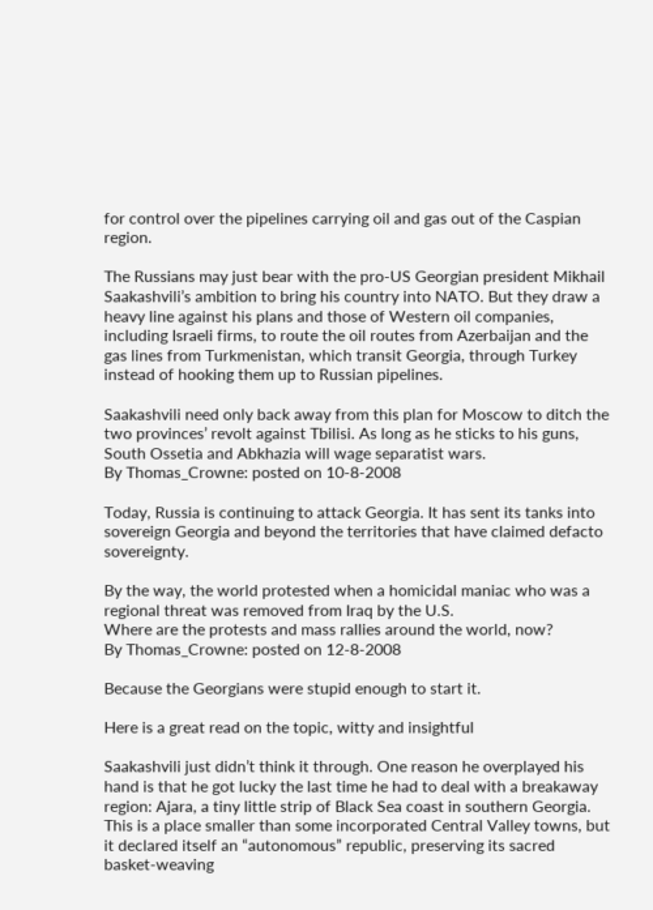for control over the pipelines carrying oil and gas out of the Caspian region.

The Russians may just bear with the pro-US Georgian president Mikhail Saakashvili’s ambition to bring his country into NATO. But they draw a heavy line against his plans and those of Western oil companies, including Israeli firms, to route the oil routes from Azerbaijan and the gas lines from Turkmenistan, which transit Georgia, through Turkey instead of hooking them up to Russian pipelines.

Saakashvili need only back away from this plan for Moscow to ditch the two provinces’ revolt against Tbilisi. As long as he sticks to his guns, South Ossetia and Abkhazia will wage separatist wars.
By Thomas_Crowne: posted on 10-8-2008

Today, Russia is continuing to attack Georgia. It has sent its tanks into sovereign Georgia and beyond the territories that have claimed defacto sovereignty.

By the way, the world protested when a homicidal maniac who was a regional threat was removed from Iraq by the U.S.
Where are the protests and mass rallies around the world, now?
By Thomas_Crowne: posted on 12-8-2008

Because the Georgians were stupid enough to start it.

Here is a great read on the topic, witty and insightful

Saakashvili just didn’t think it through. One reason he overplayed his hand is that he got lucky the last time he had to deal with a breakaway region: Ajara, a tiny little strip of Black Sea coast in southern Georgia. This is a place smaller than some incorporated Central Valley towns, but it declared itself an “autonomous” republic, preserving its sacred basket-weaving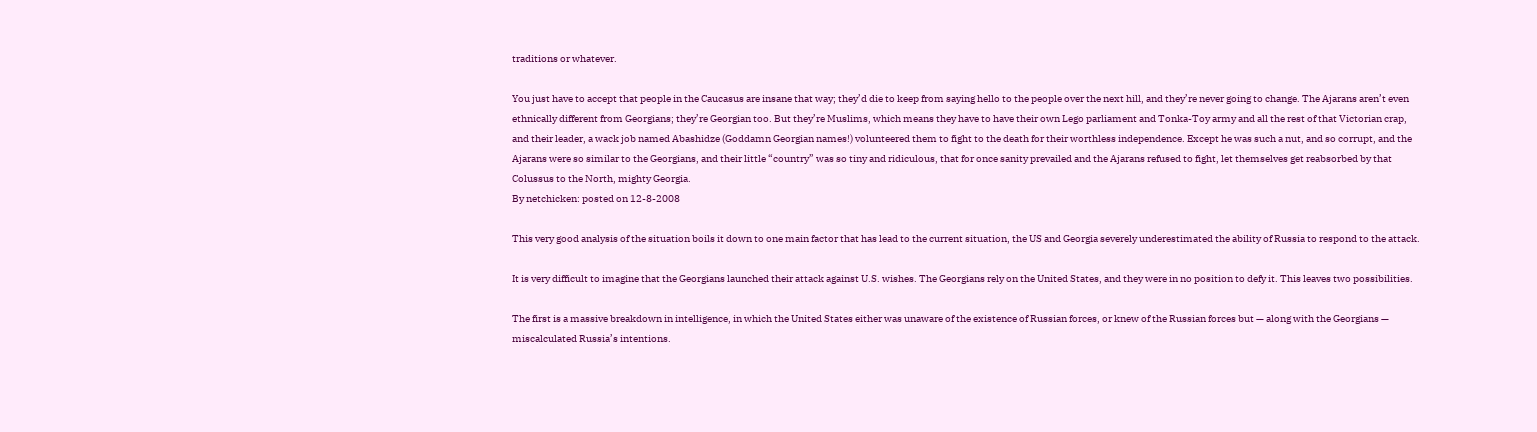traditions or whatever.

You just have to accept that people in the Caucasus are insane that way; they’d die to keep from saying hello to the people over the next hill, and they’re never going to change. The Ajarans aren’t even ethnically different from Georgians; they’re Georgian too. But they’re Muslims, which means they have to have their own Lego parliament and Tonka-Toy army and all the rest of that Victorian crap, and their leader, a wack job named Abashidze (Goddamn Georgian names!) volunteered them to fight to the death for their worthless independence. Except he was such a nut, and so corrupt, and the Ajarans were so similar to the Georgians, and their little “country” was so tiny and ridiculous, that for once sanity prevailed and the Ajarans refused to fight, let themselves get reabsorbed by that Colussus to the North, mighty Georgia.
By netchicken: posted on 12-8-2008

This very good analysis of the situation boils it down to one main factor that has lead to the current situation, the US and Georgia severely underestimated the ability of Russia to respond to the attack.

It is very difficult to imagine that the Georgians launched their attack against U.S. wishes. The Georgians rely on the United States, and they were in no position to defy it. This leaves two possibilities.

The first is a massive breakdown in intelligence, in which the United States either was unaware of the existence of Russian forces, or knew of the Russian forces but — along with the Georgians — miscalculated Russia’s intentions.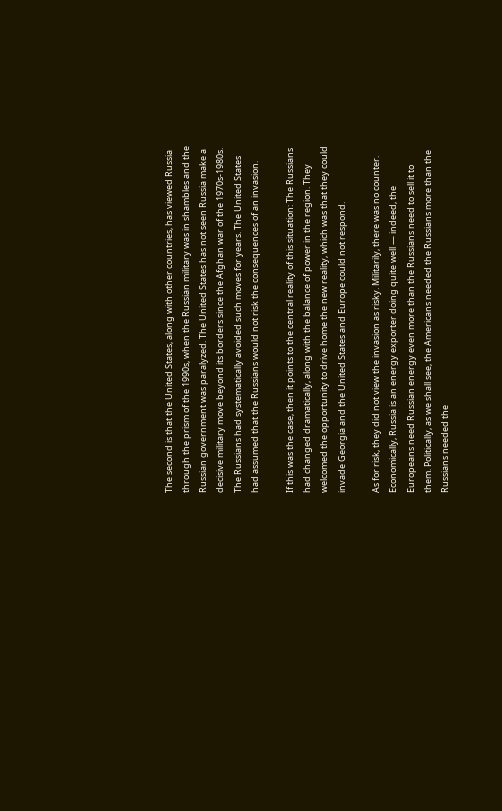The second is that the United States, along with other countries, has viewed Russia through the prism of the 1990s, when the Russian military was in shambles and the Russian government was paralyzed. The United States has not seen Russia make a decisive military move beyond its borders since the Afghan war of the 1970s-1980s. The Russians had systematically avoided such moves for years. The United States had assumed that the Russians would not risk the consequences of an invasion.

If this was the case, then it points to the central reality of this situation: The Russians had changed dramatically, along with the balance of power in the region. They welcomed the opportunity to drive home the new reality, which was that they could invade Georgia and the United States and Europe could not respond.

As for risk, they did not view the invasion as risky. Militarily, there was no counter. Economically, Russia is an energy exporter doing quite well — indeed, the Europeans need Russian energy even more than the Russians need to sell it to them. Politically, as we shall see, the Americans needed the Russians more than the Russians needed the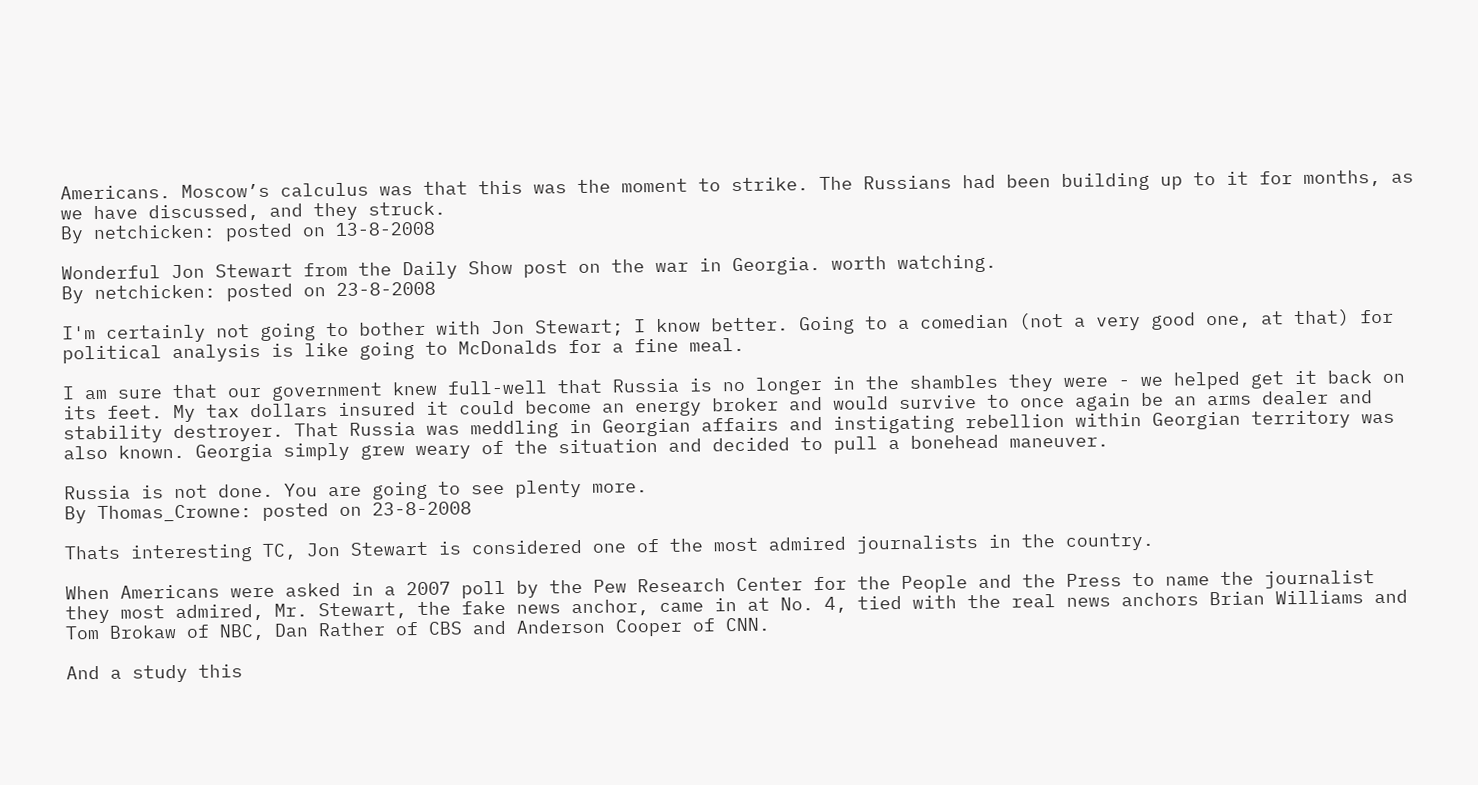Americans. Moscow’s calculus was that this was the moment to strike. The Russians had been building up to it for months, as we have discussed, and they struck.
By netchicken: posted on 13-8-2008

Wonderful Jon Stewart from the Daily Show post on the war in Georgia. worth watching.
By netchicken: posted on 23-8-2008

I'm certainly not going to bother with Jon Stewart; I know better. Going to a comedian (not a very good one, at that) for political analysis is like going to McDonalds for a fine meal.

I am sure that our government knew full-well that Russia is no longer in the shambles they were - we helped get it back on its feet. My tax dollars insured it could become an energy broker and would survive to once again be an arms dealer and stability destroyer. That Russia was meddling in Georgian affairs and instigating rebellion within Georgian territory was also known. Georgia simply grew weary of the situation and decided to pull a bonehead maneuver.

Russia is not done. You are going to see plenty more.
By Thomas_Crowne: posted on 23-8-2008

Thats interesting TC, Jon Stewart is considered one of the most admired journalists in the country.

When Americans were asked in a 2007 poll by the Pew Research Center for the People and the Press to name the journalist they most admired, Mr. Stewart, the fake news anchor, came in at No. 4, tied with the real news anchors Brian Williams and Tom Brokaw of NBC, Dan Rather of CBS and Anderson Cooper of CNN.

And a study this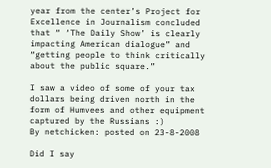year from the center’s Project for Excellence in Journalism concluded that “ ‘The Daily Show’ is clearly impacting American dialogue” and “getting people to think critically about the public square.”

I saw a video of some of your tax dollars being driven north in the form of Humvees and other equipment captured by the Russians :)
By netchicken: posted on 23-8-2008

Did I say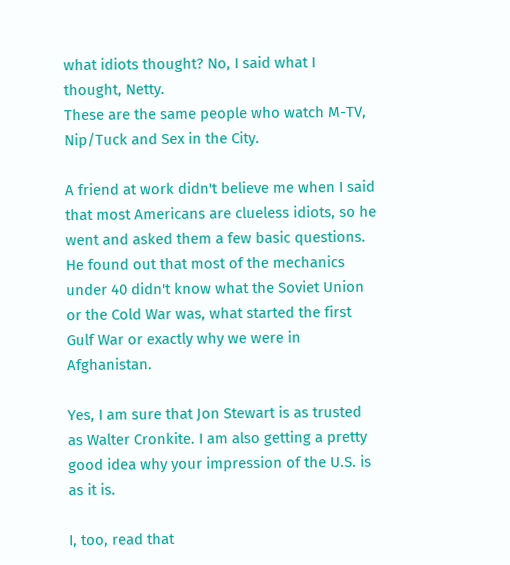what idiots thought? No, I said what I thought, Netty.
These are the same people who watch M-TV, Nip/Tuck and Sex in the City.

A friend at work didn't believe me when I said that most Americans are clueless idiots, so he went and asked them a few basic questions. He found out that most of the mechanics under 40 didn't know what the Soviet Union or the Cold War was, what started the first Gulf War or exactly why we were in Afghanistan.

Yes, I am sure that Jon Stewart is as trusted as Walter Cronkite. I am also getting a pretty good idea why your impression of the U.S. is as it is.

I, too, read that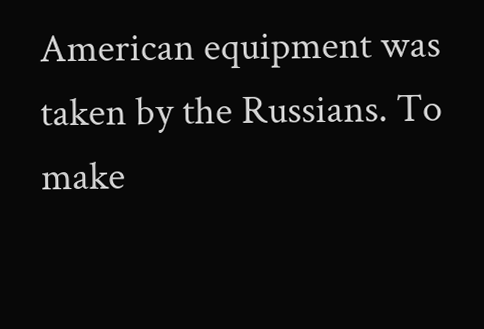American equipment was taken by the Russians. To make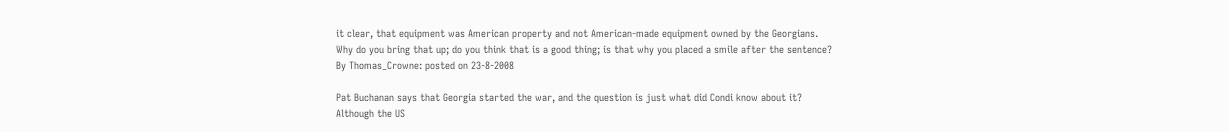it clear, that equipment was American property and not American-made equipment owned by the Georgians. Why do you bring that up; do you think that is a good thing; is that why you placed a smile after the sentence?
By Thomas_Crowne: posted on 23-8-2008

Pat Buchanan says that Georgia started the war, and the question is just what did Condi know about it? Although the US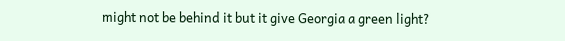might not be behind it but it give Georgia a green light?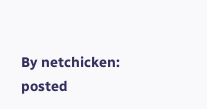By netchicken: posted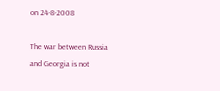on 24-8-2008

The war between Russia and Georgia is not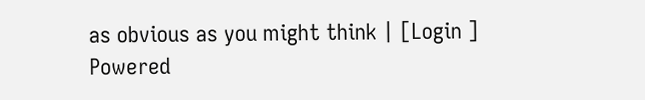as obvious as you might think | [Login ]
Powered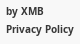by XMB
Privacy Policy